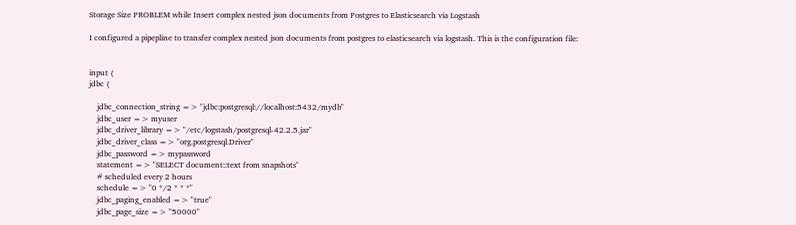Storage Size PROBLEM while Insert complex nested json documents from Postgres to Elasticsearch via Logstash

I configured a pipepline to transfer complex nested json documents from postgres to elasticsearch via logstash. This is the configuration file:


input {
jdbc {

    jdbc_connection_string => "jdbc:postgresql://localhost:5432/mydb"
    jdbc_user => myuser
    jdbc_driver_library => "/etc/logstash/postgresql-42.2.5.jar"
    jdbc_driver_class => "org.postgresql.Driver"
    jdbc_password => mypassword
    statement => "SELECT document::text from snapshots"
    # scheduled every 2 hours
    schedule => "0 */2 * * *"
    jdbc_paging_enabled => "true"
    jdbc_page_size => "50000"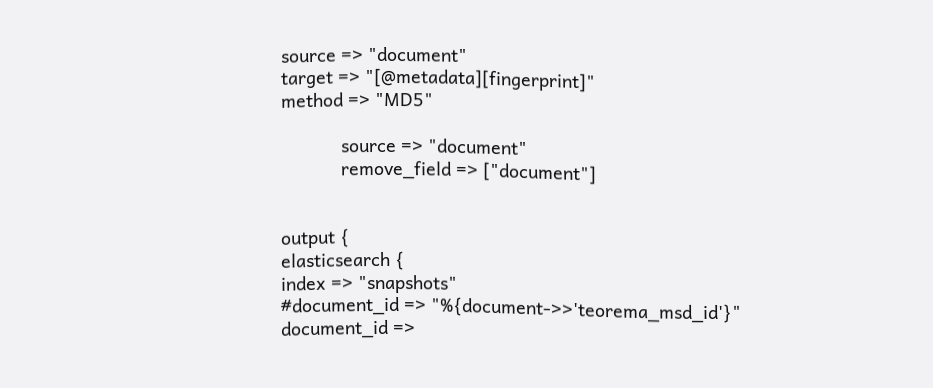source => "document"
target => "[@metadata][fingerprint]"
method => "MD5"

            source => "document"
            remove_field => ["document"]


output {
elasticsearch {
index => "snapshots"
#document_id => "%{document->>'teorema_msd_id'}"
document_id =>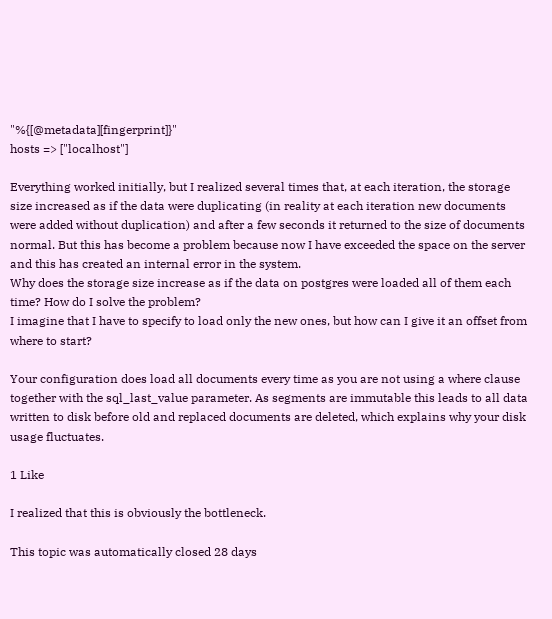"%{[@metadata][fingerprint]}"
hosts => ["localhost"]

Everything worked initially, but I realized several times that, at each iteration, the storage size increased as if the data were duplicating (in reality at each iteration new documents were added without duplication) and after a few seconds it returned to the size of documents normal. But this has become a problem because now I have exceeded the space on the server and this has created an internal error in the system.
Why does the storage size increase as if the data on postgres were loaded all of them each time? How do I solve the problem?
I imagine that I have to specify to load only the new ones, but how can I give it an offset from where to start?

Your configuration does load all documents every time as you are not using a where clause together with the sql_last_value parameter. As segments are immutable this leads to all data written to disk before old and replaced documents are deleted, which explains why your disk usage fluctuates.

1 Like

I realized that this is obviously the bottleneck.

This topic was automatically closed 28 days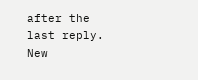after the last reply. New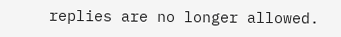replies are no longer allowed.